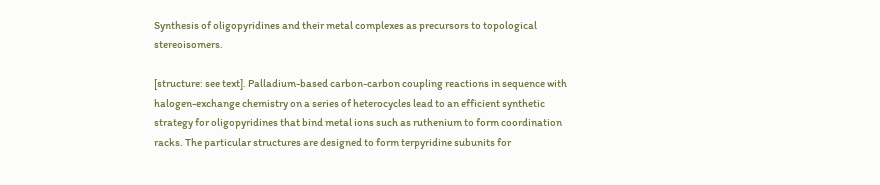Synthesis of oligopyridines and their metal complexes as precursors to topological stereoisomers.

[structure: see text]. Palladium-based carbon-carbon coupling reactions in sequence with halogen-exchange chemistry on a series of heterocycles lead to an efficient synthetic strategy for oligopyridines that bind metal ions such as ruthenium to form coordination racks. The particular structures are designed to form terpyridine subunits for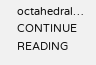octahedral… CONTINUE READING